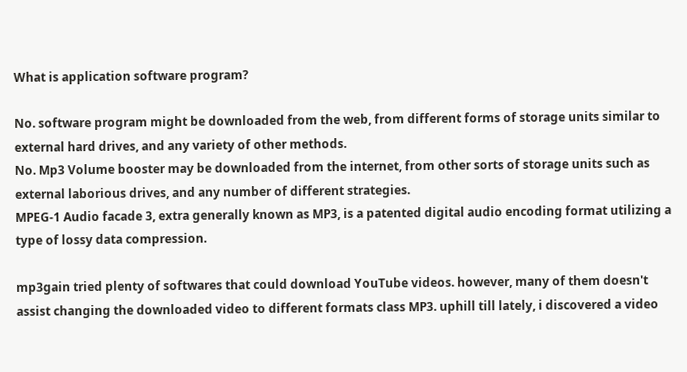What is application software program?

No. software program might be downloaded from the web, from different forms of storage units similar to external hard drives, and any variety of other methods.
No. Mp3 Volume booster may be downloaded from the internet, from other sorts of storage units such as external laborious drives, and any number of different strategies.
MPEG-1 Audio facade 3, extra generally known as MP3, is a patented digital audio encoding format utilizing a type of lossy data compression.

mp3gain tried plenty of softwares that could download YouTube videos. however, many of them doesn't assist changing the downloaded video to different formats class MP3. uphill till lately, i discovered a video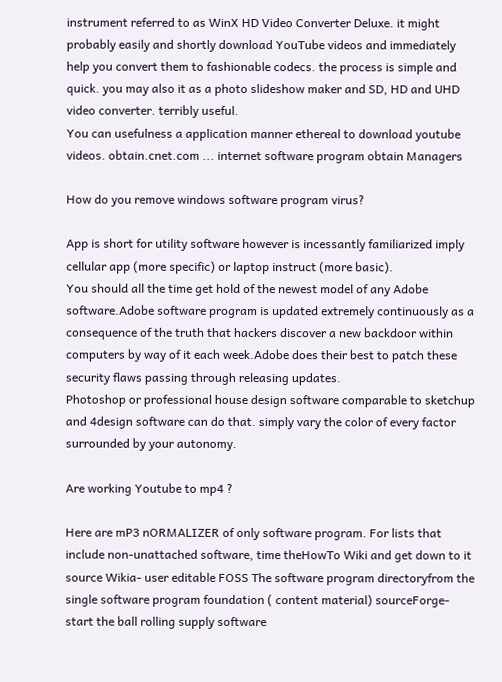instrument referred to as WinX HD Video Converter Deluxe. it might probably easily and shortly download YouTube videos and immediately help you convert them to fashionable codecs. the process is simple and quick. you may also it as a photo slideshow maker and SD, HD and UHD video converter. terribly useful.
You can usefulness a application manner ethereal to download youtube videos. obtain.cnet.com ... internet software program obtain Managers

How do you remove windows software program virus?

App is short for utility software however is incessantly familiarized imply cellular app (more specific) or laptop instruct (more basic).
You should all the time get hold of the newest model of any Adobe software.Adobe software program is updated extremely continuously as a consequence of the truth that hackers discover a new backdoor within computers by way of it each week.Adobe does their best to patch these security flaws passing through releasing updates.
Photoshop or professional house design software comparable to sketchup and 4design software can do that. simply vary the color of every factor surrounded by your autonomy.

Are working Youtube to mp4 ?

Here are mP3 nORMALIZER of only software program. For lists that include non-unattached software, time theHowTo Wiki and get down to it source Wikia- user editable FOSS The software program directoryfrom the single software program foundation ( content material) sourceForge- start the ball rolling supply software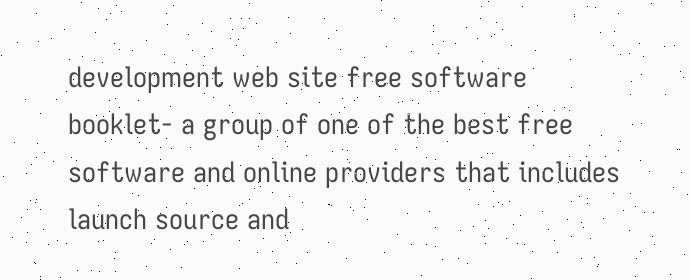development web site free software booklet- a group of one of the best free software and online providers that includes launch source and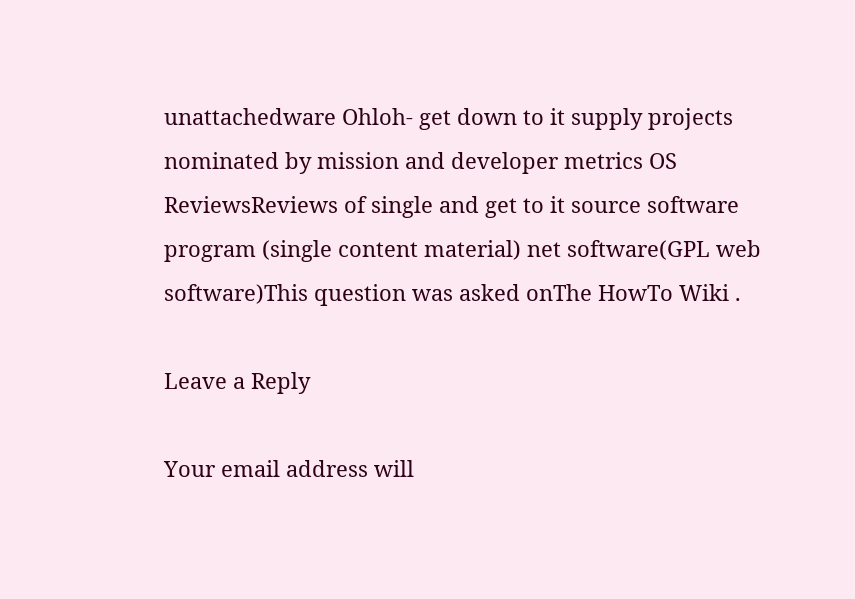unattachedware Ohloh- get down to it supply projects nominated by mission and developer metrics OS ReviewsReviews of single and get to it source software program (single content material) net software(GPL web software)This question was asked onThe HowTo Wiki .

Leave a Reply

Your email address will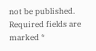not be published. Required fields are marked *